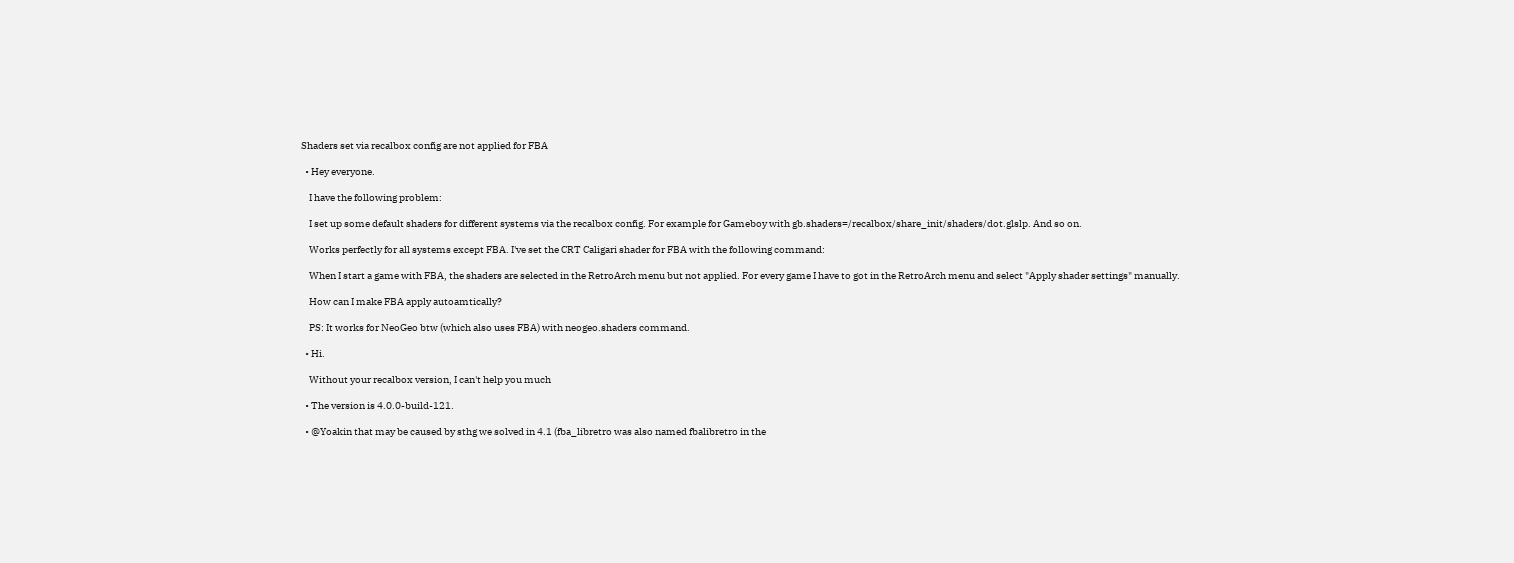Shaders set via recalbox config are not applied for FBA

  • Hey everyone.

    I have the following problem:

    I set up some default shaders for different systems via the recalbox config. For example for Gameboy with gb.shaders=/recalbox/share_init/shaders/dot.glslp. And so on.

    Works perfectly for all systems except FBA. I've set the CRT Caligari shader for FBA with the following command:

    When I start a game with FBA, the shaders are selected in the RetroArch menu but not applied. For every game I have to got in the RetroArch menu and select "Apply shader settings" manually.

    How can I make FBA apply autoamtically?

    PS: It works for NeoGeo btw (which also uses FBA) with neogeo.shaders command.

  • Hi.

    Without your recalbox version, I can't help you much

  • The version is 4.0.0-build-121.

  • @Yoakin that may be caused by sthg we solved in 4.1 (fba_libretro was also named fbalibretro in the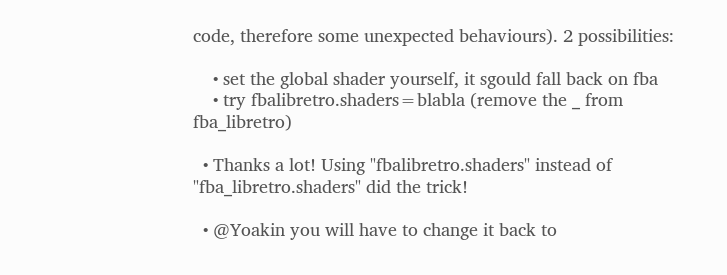code, therefore some unexpected behaviours). 2 possibilities:

    • set the global shader yourself, it sgould fall back on fba
    • try fbalibretro.shaders=blabla (remove the _ from fba_libretro)

  • Thanks a lot! Using "fbalibretro.shaders" instead of "fba_libretro.shaders" did the trick!

  • @Yoakin you will have to change it back to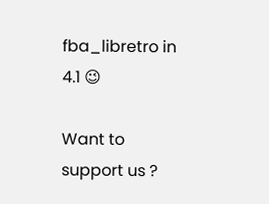fba_libretro in 4.1 😉

Want to support us ?